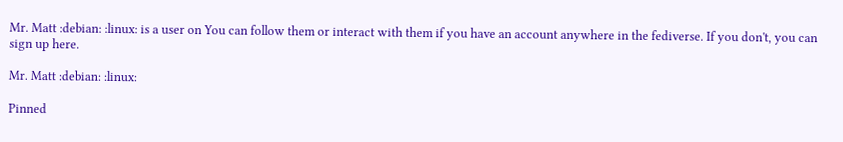Mr. Matt :debian: :linux: is a user on You can follow them or interact with them if you have an account anywhere in the fediverse. If you don't, you can sign up here.

Mr. Matt :debian: :linux:

Pinned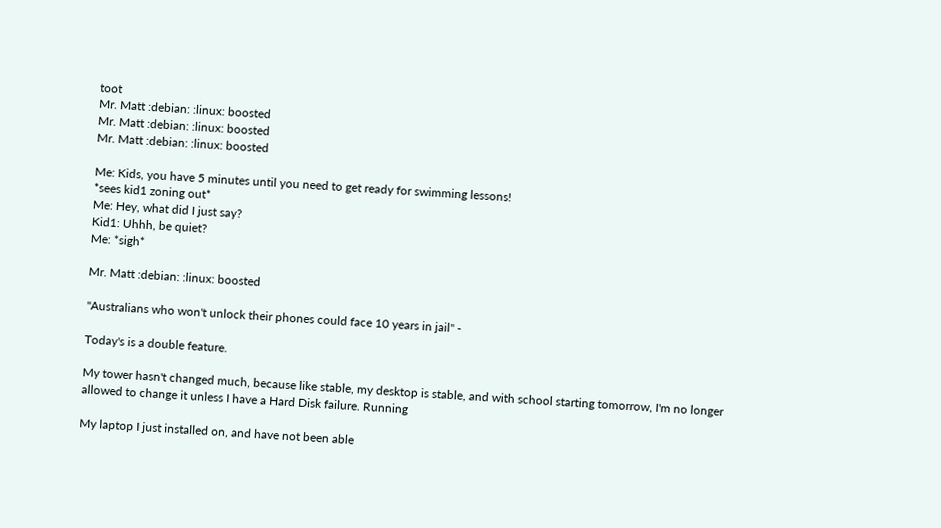toot
Mr. Matt :debian: :linux: boosted
Mr. Matt :debian: :linux: boosted
Mr. Matt :debian: :linux: boosted

Me: Kids, you have 5 minutes until you need to get ready for swimming lessons!
*sees kid1 zoning out*
Me: Hey, what did I just say?
Kid1: Uhhh, be quiet?
Me: *sigh*

Mr. Matt :debian: :linux: boosted

"Australians who won't unlock their phones could face 10 years in jail" -

Today's is a double feature.

My tower hasn't changed much, because like stable, my desktop is stable, and with school starting tomorrow, I'm no longer allowed to change it unless I have a Hard Disk failure. Running

My laptop I just installed on, and have not been able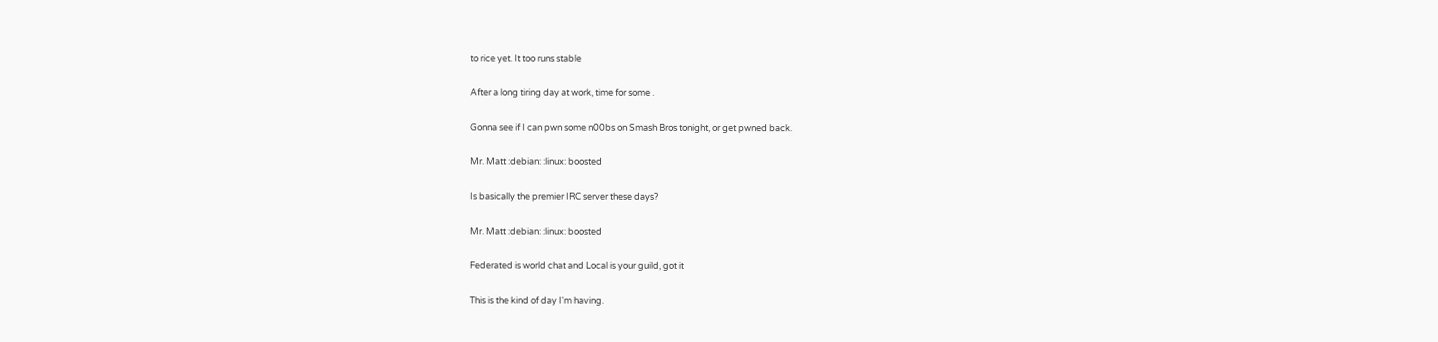to rice yet. It too runs stable

After a long tiring day at work, time for some .

Gonna see if I can pwn some n00bs on Smash Bros tonight, or get pwned back.

Mr. Matt :debian: :linux: boosted

Is basically the premier IRC server these days?

Mr. Matt :debian: :linux: boosted

Federated is world chat and Local is your guild, got it

This is the kind of day I'm having.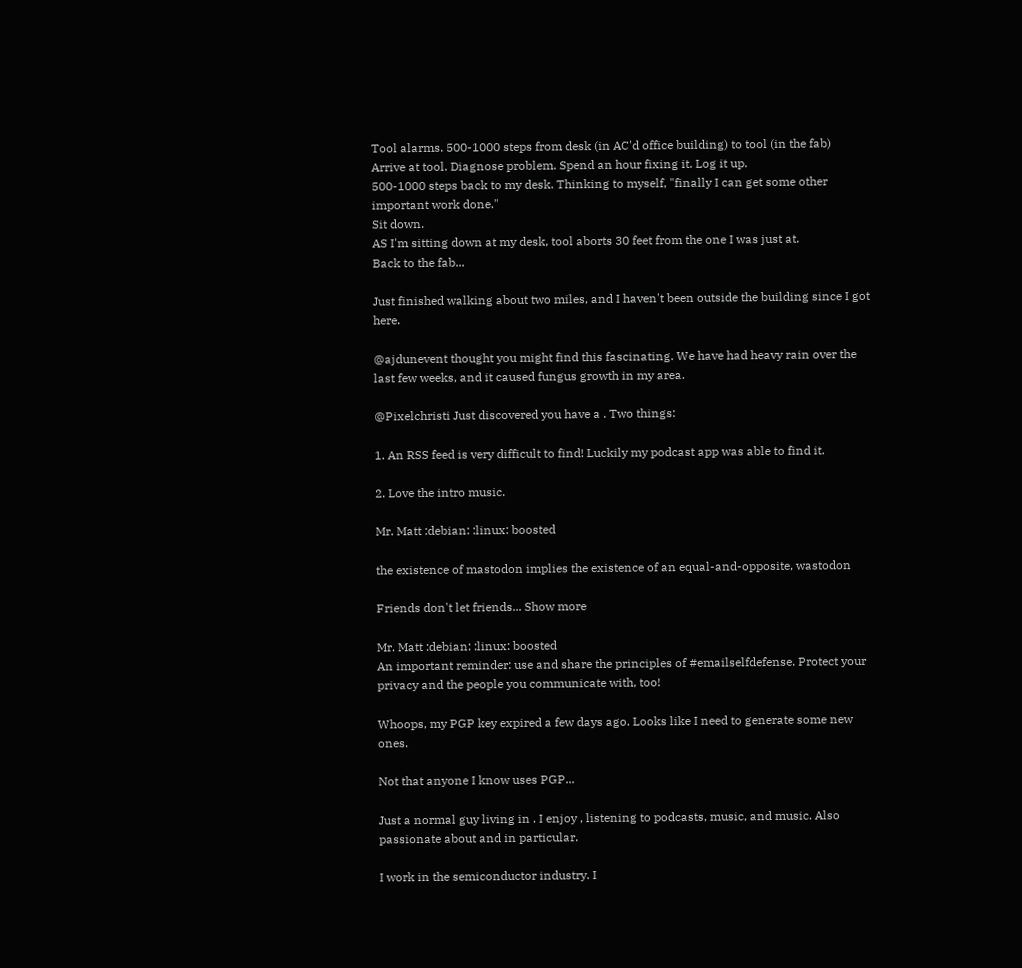Tool alarms. 500-1000 steps from desk (in AC'd office building) to tool (in the fab)
Arrive at tool. Diagnose problem. Spend an hour fixing it. Log it up.
500-1000 steps back to my desk. Thinking to myself, "finally I can get some other important work done."
Sit down.
AS I'm sitting down at my desk, tool aborts 30 feet from the one I was just at.
Back to the fab...

Just finished walking about two miles, and I haven't been outside the building since I got here.

@ajdunevent thought you might find this fascinating. We have had heavy rain over the last few weeks, and it caused fungus growth in my area.

@Pixelchristi Just discovered you have a . Two things:

1. An RSS feed is very difficult to find! Luckily my podcast app was able to find it.

2. Love the intro music.

Mr. Matt :debian: :linux: boosted

the existence of mastodon implies the existence of an equal-and-opposite, wastodon

Friends don't let friends... Show more

Mr. Matt :debian: :linux: boosted
An important reminder: use and share the principles of #emailselfdefense. Protect your privacy and the people you communicate with, too!

Whoops, my PGP key expired a few days ago. Looks like I need to generate some new ones.

Not that anyone I know uses PGP...

Just a normal guy living in . I enjoy , listening to podcasts, music, and music. Also passionate about and in particular.

I work in the semiconductor industry. I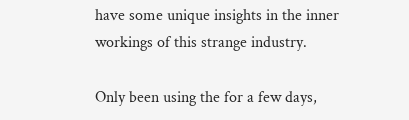have some unique insights in the inner workings of this strange industry.

Only been using the for a few days,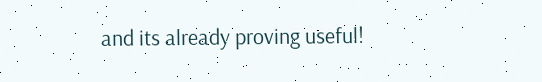and its already proving useful!